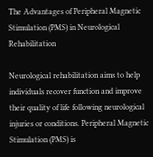The Advantages of Peripheral Magnetic Stimulation (PMS) in Neurological Rehabilitation

Neurological rehabilitation aims to help individuals recover function and improve their quality of life following neurological injuries or conditions. Peripheral Magnetic Stimulation (PMS) is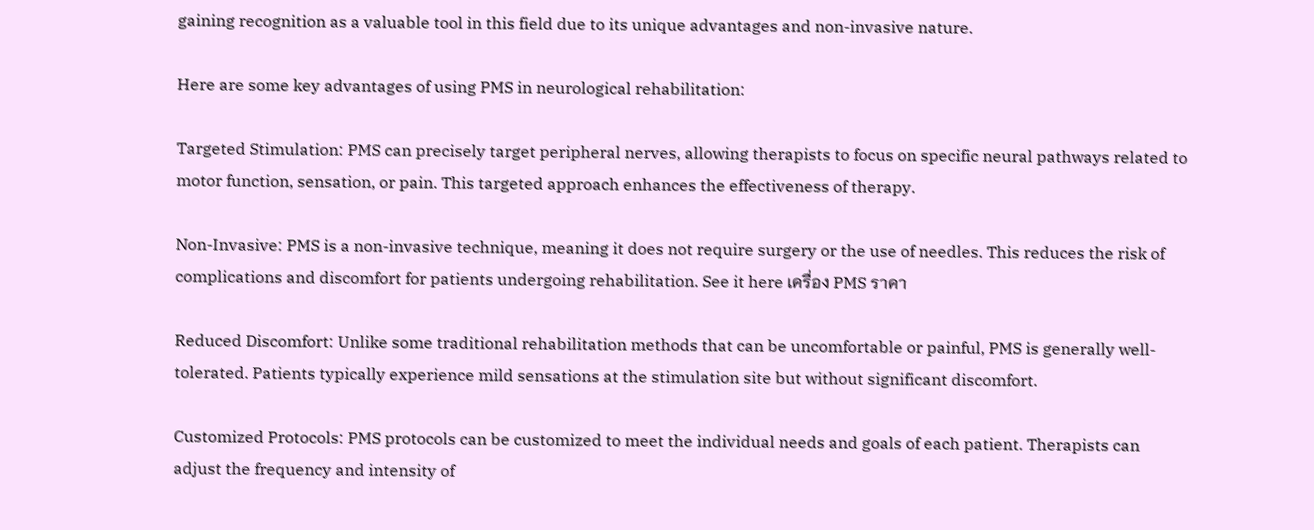gaining recognition as a valuable tool in this field due to its unique advantages and non-invasive nature.

Here are some key advantages of using PMS in neurological rehabilitation:

Targeted Stimulation: PMS can precisely target peripheral nerves, allowing therapists to focus on specific neural pathways related to motor function, sensation, or pain. This targeted approach enhances the effectiveness of therapy.

Non-Invasive: PMS is a non-invasive technique, meaning it does not require surgery or the use of needles. This reduces the risk of complications and discomfort for patients undergoing rehabilitation. See it here เครื่อง PMS ราคา

Reduced Discomfort: Unlike some traditional rehabilitation methods that can be uncomfortable or painful, PMS is generally well-tolerated. Patients typically experience mild sensations at the stimulation site but without significant discomfort.

Customized Protocols: PMS protocols can be customized to meet the individual needs and goals of each patient. Therapists can adjust the frequency and intensity of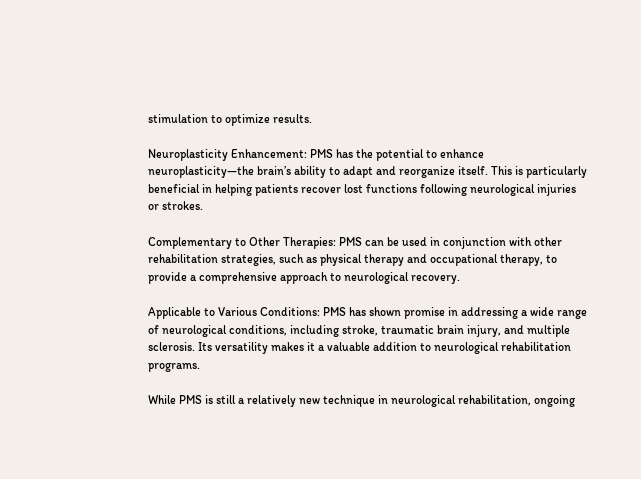stimulation to optimize results.

Neuroplasticity Enhancement: PMS has the potential to enhance neuroplasticity—the brain’s ability to adapt and reorganize itself. This is particularly beneficial in helping patients recover lost functions following neurological injuries or strokes.

Complementary to Other Therapies: PMS can be used in conjunction with other rehabilitation strategies, such as physical therapy and occupational therapy, to provide a comprehensive approach to neurological recovery.

Applicable to Various Conditions: PMS has shown promise in addressing a wide range of neurological conditions, including stroke, traumatic brain injury, and multiple sclerosis. Its versatility makes it a valuable addition to neurological rehabilitation programs.

While PMS is still a relatively new technique in neurological rehabilitation, ongoing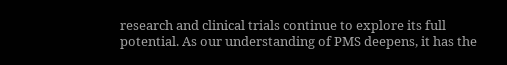research and clinical trials continue to explore its full potential. As our understanding of PMS deepens, it has the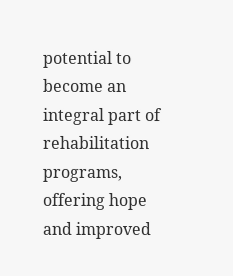potential to become an integral part of rehabilitation programs, offering hope and improved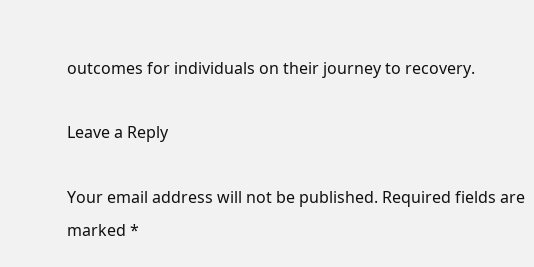outcomes for individuals on their journey to recovery.

Leave a Reply

Your email address will not be published. Required fields are marked *